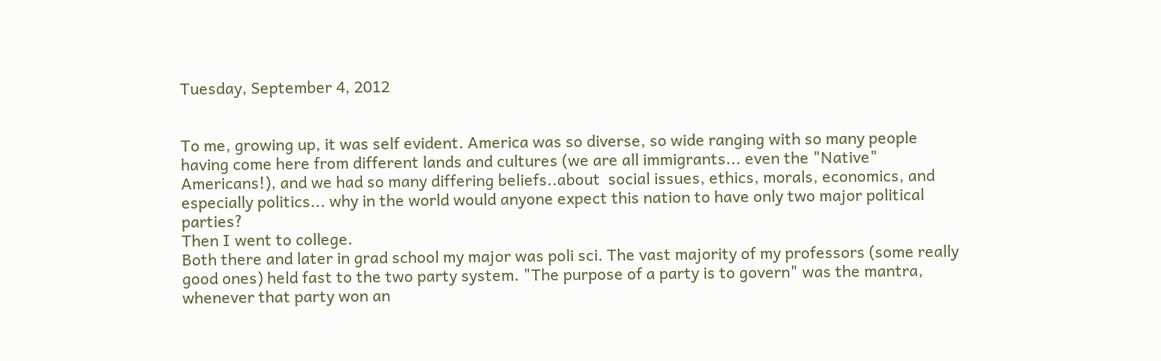Tuesday, September 4, 2012


To me, growing up, it was self evident. America was so diverse, so wide ranging with so many people having come here from different lands and cultures (we are all immigrants... even the "Native" Americans!), and we had so many differing beliefs..about  social issues, ethics, morals, economics, and especially politics... why in the world would anyone expect this nation to have only two major political parties?
Then I went to college.
Both there and later in grad school my major was poli sci. The vast majority of my professors (some really good ones) held fast to the two party system. "The purpose of a party is to govern" was the mantra, whenever that party won an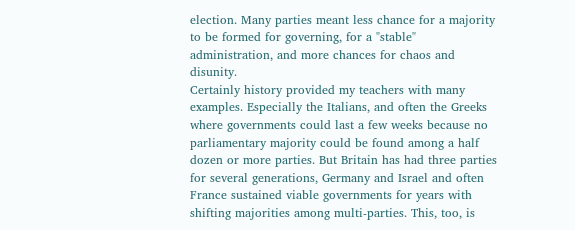election. Many parties meant less chance for a majority to be formed for governing, for a "stable" administration, and more chances for chaos and disunity.
Certainly history provided my teachers with many examples. Especially the Italians, and often the Greeks where governments could last a few weeks because no parliamentary majority could be found among a half dozen or more parties. But Britain has had three parties for several generations, Germany and Israel and often France sustained viable governments for years with shifting majorities among multi-parties. This, too, is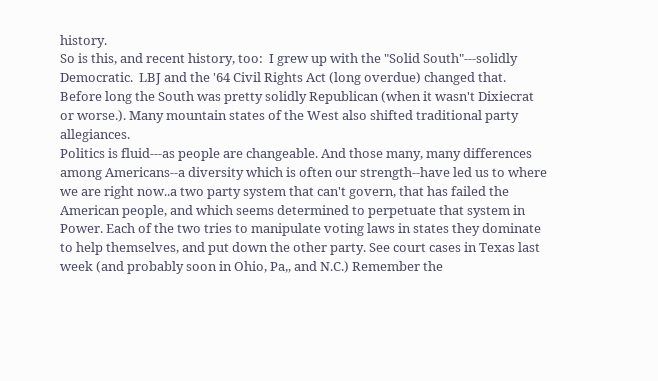history.
So is this, and recent history, too:  I grew up with the "Solid South"---solidly Democratic.  LBJ and the '64 Civil Rights Act (long overdue) changed that. Before long the South was pretty solidly Republican (when it wasn't Dixiecrat or worse.). Many mountain states of the West also shifted traditional party allegiances.
Politics is fluid---as people are changeable. And those many, many differences among Americans--a diversity which is often our strength--have led us to where we are right now..a two party system that can't govern, that has failed the American people, and which seems determined to perpetuate that system in Power. Each of the two tries to manipulate voting laws in states they dominate to help themselves, and put down the other party. See court cases in Texas last week (and probably soon in Ohio, Pa,, and N.C.) Remember the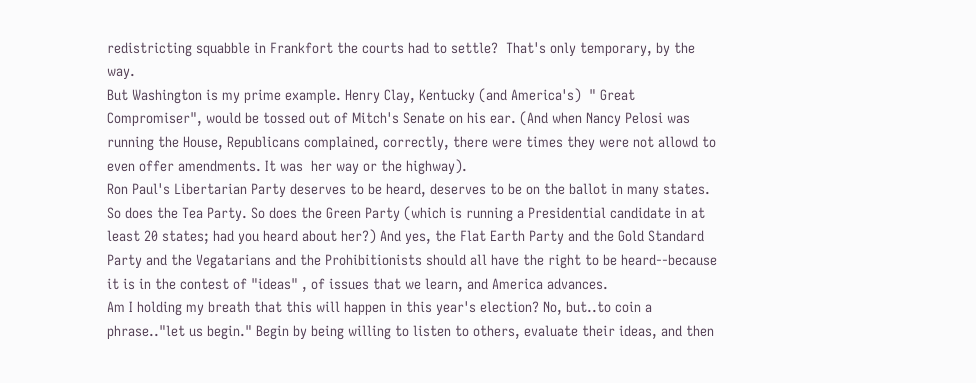redistricting squabble in Frankfort the courts had to settle?  That's only temporary, by the way.
But Washington is my prime example. Henry Clay, Kentucky (and America's)  " Great Compromiser", would be tossed out of Mitch's Senate on his ear. (And when Nancy Pelosi was running the House, Republicans complained, correctly, there were times they were not allowd to even offer amendments. It was  her way or the highway).
Ron Paul's Libertarian Party deserves to be heard, deserves to be on the ballot in many states. So does the Tea Party. So does the Green Party (which is running a Presidential candidate in at least 20 states; had you heard about her?) And yes, the Flat Earth Party and the Gold Standard Party and the Vegatarians and the Prohibitionists should all have the right to be heard--because it is in the contest of "ideas" , of issues that we learn, and America advances.
Am I holding my breath that this will happen in this year's election? No, but..to coin a phrase.."let us begin." Begin by being willing to listen to others, evaluate their ideas, and then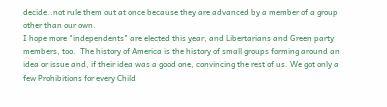decide..not rule them out at once because they are advanced by a member of a group other than our own.
I hope more "independents" are elected this year, and Libertarians and Green party members, too.  The history of America is the history of small groups forming around an idea or issue and, if their idea was a good one, convincing the rest of us. We got only a few Prohibitions for every Child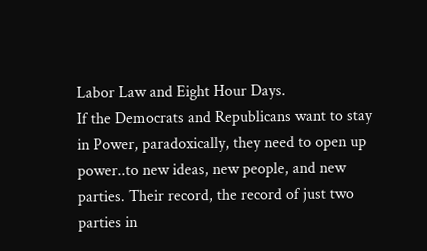Labor Law and Eight Hour Days.
If the Democrats and Republicans want to stay in Power, paradoxically, they need to open up power..to new ideas, new people, and new parties. Their record, the record of just two parties in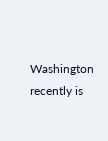Washington recently is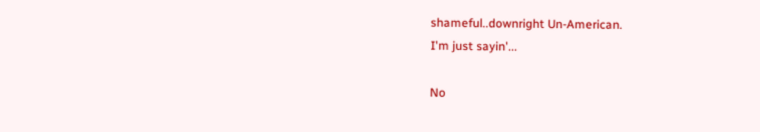shameful..downright Un-American.
I'm just sayin'...

No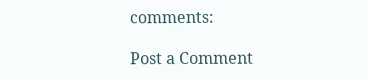comments:

Post a Comment